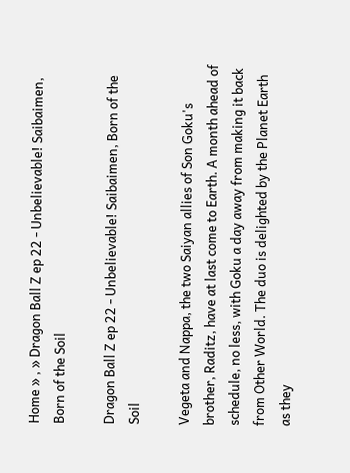Home » , » Dragon Ball Z ep 22 - Unbelievable! Saibaimen, Born of the Soil

Dragon Ball Z ep 22 - Unbelievable! Saibaimen, Born of the Soil

Vegeta and Nappa, the two Saiyan allies of Son Goku's brother, Raditz, have at last come to Earth. A month ahead of schedule, no less, with Goku a day away from making it back from Other World. The duo is delighted by the Planet Earth as they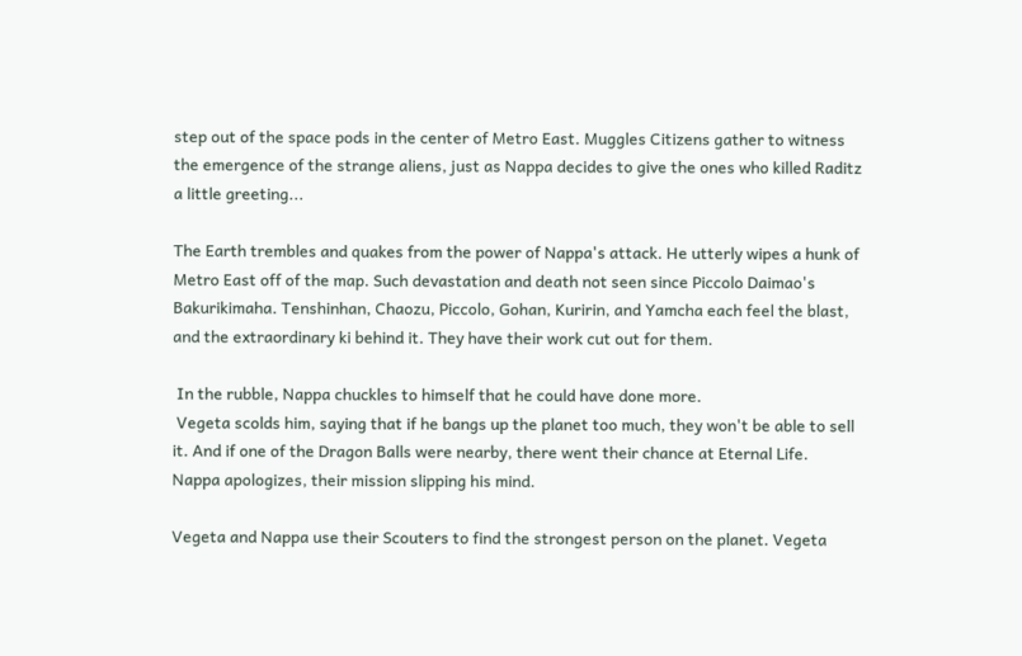step out of the space pods in the center of Metro East. Muggles Citizens gather to witness the emergence of the strange aliens, just as Nappa decides to give the ones who killed Raditz a little greeting...

The Earth trembles and quakes from the power of Nappa's attack. He utterly wipes a hunk of Metro East off of the map. Such devastation and death not seen since Piccolo Daimao's Bakurikimaha. Tenshinhan, Chaozu, Piccolo, Gohan, Kuririn, and Yamcha each feel the blast, and the extraordinary ki behind it. They have their work cut out for them.

 In the rubble, Nappa chuckles to himself that he could have done more.
 Vegeta scolds him, saying that if he bangs up the planet too much, they won't be able to sell it. And if one of the Dragon Balls were nearby, there went their chance at Eternal Life.
Nappa apologizes, their mission slipping his mind.

Vegeta and Nappa use their Scouters to find the strongest person on the planet. Vegeta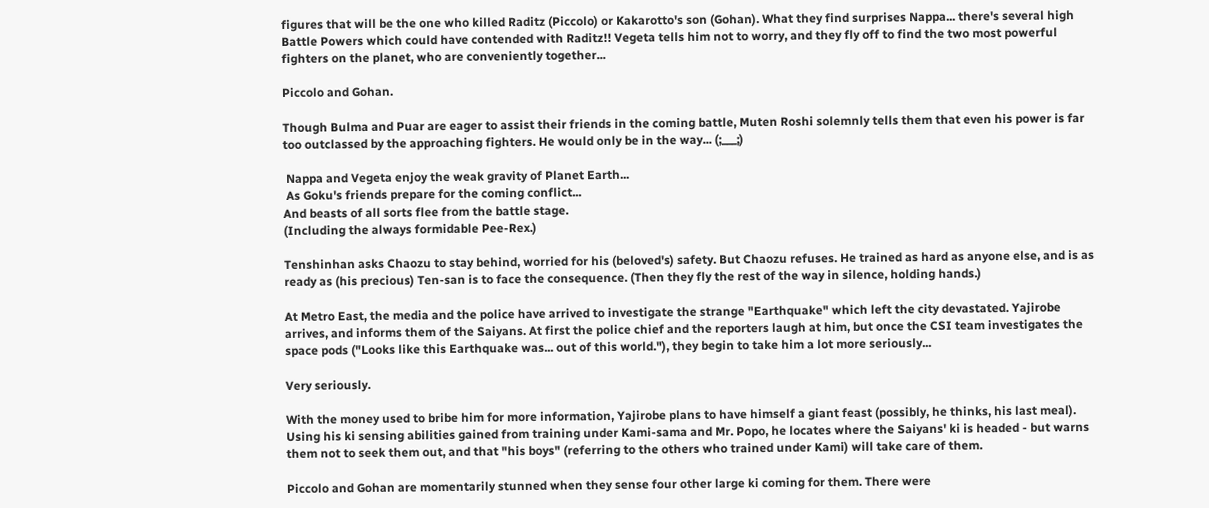figures that will be the one who killed Raditz (Piccolo) or Kakarotto's son (Gohan). What they find surprises Nappa... there's several high Battle Powers which could have contended with Raditz!! Vegeta tells him not to worry, and they fly off to find the two most powerful fighters on the planet, who are conveniently together...

Piccolo and Gohan.

Though Bulma and Puar are eager to assist their friends in the coming battle, Muten Roshi solemnly tells them that even his power is far too outclassed by the approaching fighters. He would only be in the way... (;___;)

 Nappa and Vegeta enjoy the weak gravity of Planet Earth...
 As Goku's friends prepare for the coming conflict...
And beasts of all sorts flee from the battle stage.
(Including the always formidable Pee-Rex.)

Tenshinhan asks Chaozu to stay behind, worried for his (beloved's) safety. But Chaozu refuses. He trained as hard as anyone else, and is as ready as (his precious) Ten-san is to face the consequence. (Then they fly the rest of the way in silence, holding hands.)

At Metro East, the media and the police have arrived to investigate the strange "Earthquake" which left the city devastated. Yajirobe arrives, and informs them of the Saiyans. At first the police chief and the reporters laugh at him, but once the CSI team investigates the space pods ("Looks like this Earthquake was... out of this world."), they begin to take him a lot more seriously...

Very seriously.

With the money used to bribe him for more information, Yajirobe plans to have himself a giant feast (possibly, he thinks, his last meal). Using his ki sensing abilities gained from training under Kami-sama and Mr. Popo, he locates where the Saiyans' ki is headed - but warns them not to seek them out, and that "his boys" (referring to the others who trained under Kami) will take care of them.

Piccolo and Gohan are momentarily stunned when they sense four other large ki coming for them. There were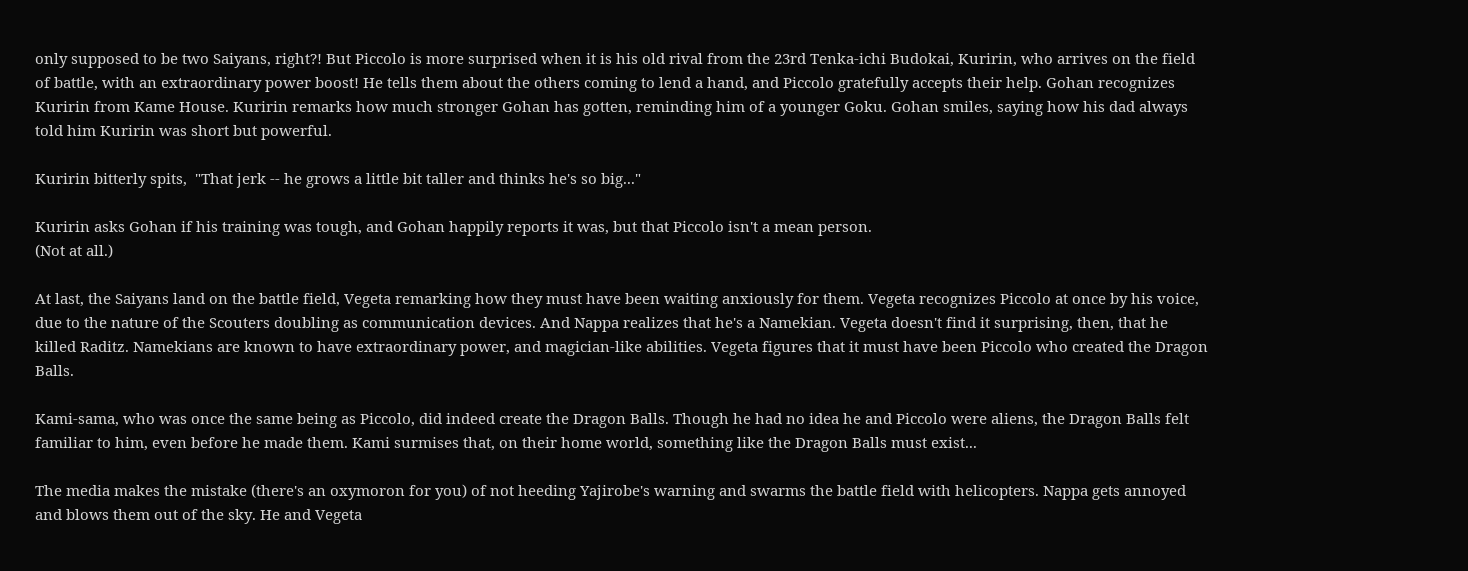only supposed to be two Saiyans, right?! But Piccolo is more surprised when it is his old rival from the 23rd Tenka-ichi Budokai, Kuririn, who arrives on the field of battle, with an extraordinary power boost! He tells them about the others coming to lend a hand, and Piccolo gratefully accepts their help. Gohan recognizes Kuririn from Kame House. Kuririn remarks how much stronger Gohan has gotten, reminding him of a younger Goku. Gohan smiles, saying how his dad always told him Kuririn was short but powerful.

Kuririn bitterly spits,  "That jerk -- he grows a little bit taller and thinks he's so big..."

Kuririn asks Gohan if his training was tough, and Gohan happily reports it was, but that Piccolo isn't a mean person.
(Not at all.)

At last, the Saiyans land on the battle field, Vegeta remarking how they must have been waiting anxiously for them. Vegeta recognizes Piccolo at once by his voice, due to the nature of the Scouters doubling as communication devices. And Nappa realizes that he's a Namekian. Vegeta doesn't find it surprising, then, that he killed Raditz. Namekians are known to have extraordinary power, and magician-like abilities. Vegeta figures that it must have been Piccolo who created the Dragon Balls.

Kami-sama, who was once the same being as Piccolo, did indeed create the Dragon Balls. Though he had no idea he and Piccolo were aliens, the Dragon Balls felt familiar to him, even before he made them. Kami surmises that, on their home world, something like the Dragon Balls must exist...

The media makes the mistake (there's an oxymoron for you) of not heeding Yajirobe's warning and swarms the battle field with helicopters. Nappa gets annoyed and blows them out of the sky. He and Vegeta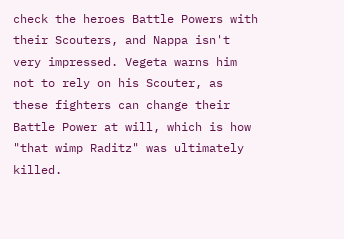check the heroes Battle Powers with their Scouters, and Nappa isn't very impressed. Vegeta warns him not to rely on his Scouter, as these fighters can change their Battle Power at will, which is how "that wimp Raditz" was ultimately killed.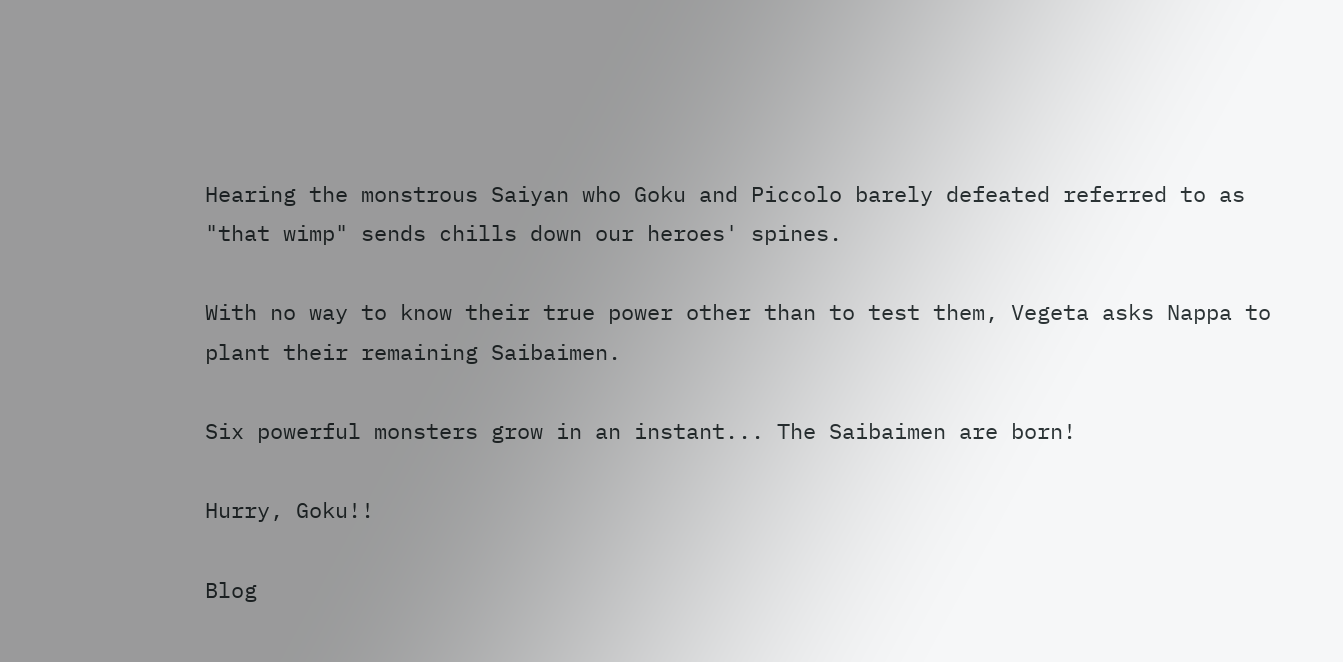Hearing the monstrous Saiyan who Goku and Piccolo barely defeated referred to as "that wimp" sends chills down our heroes' spines.

With no way to know their true power other than to test them, Vegeta asks Nappa to plant their remaining Saibaimen.

Six powerful monsters grow in an instant... The Saibaimen are born!

Hurry, Goku!!

Blog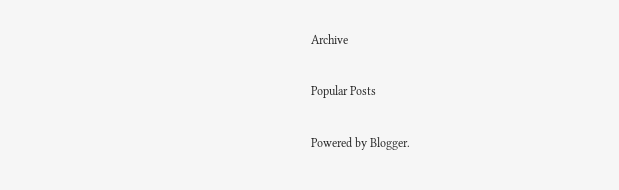Archive

Popular Posts

Powered by Blogger.